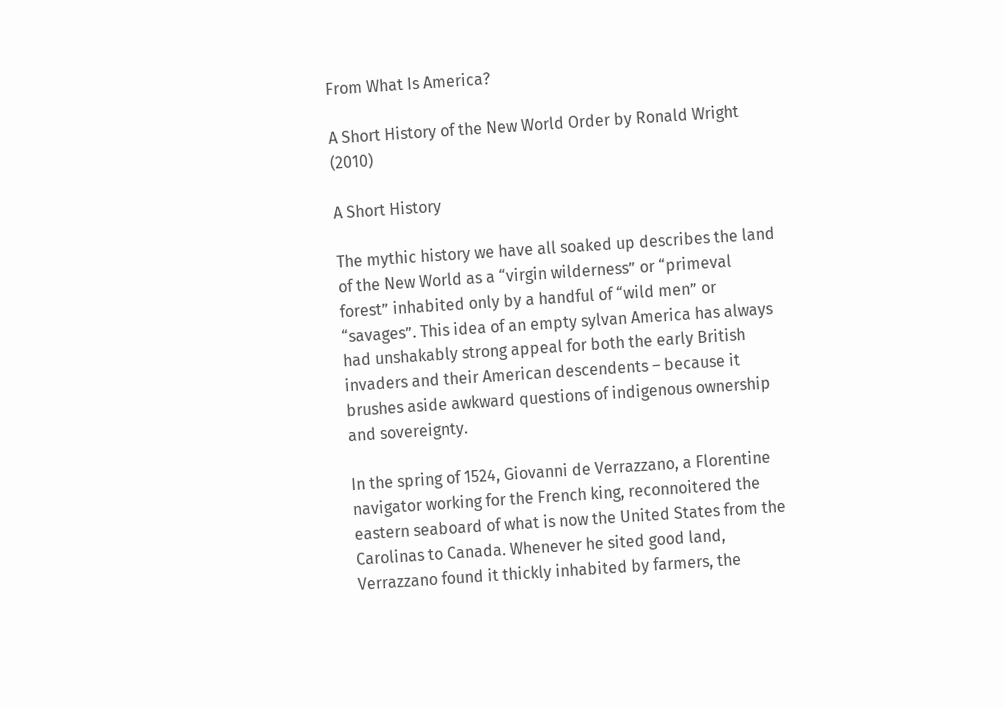From What Is America?

A Short History of the New World Order by Ronald Wright (2010)

A Short History

The mythic history we have all soaked up describes the land of the New World as a “virgin wilderness” or “primeval forest” inhabited only by a handful of “wild men” or “savages”. This idea of an empty sylvan America has always had unshakably strong appeal for both the early British invaders and their American descendents – because it brushes aside awkward questions of indigenous ownership and sovereignty.

In the spring of 1524, Giovanni de Verrazzano, a Florentine navigator working for the French king, reconnoitered the eastern seaboard of what is now the United States from the Carolinas to Canada. Whenever he sited good land, Verrazzano found it thickly inhabited by farmers, the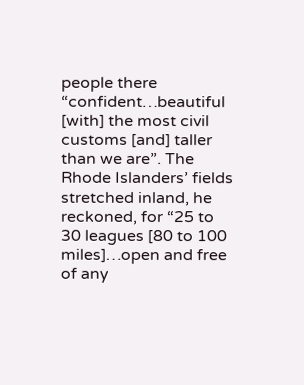people there “confident…beautiful [with] the most civil customs [and] taller than we are”. The Rhode Islanders’ fields stretched inland, he reckoned, for “25 to 30 leagues [80 to 100 miles]…open and free of any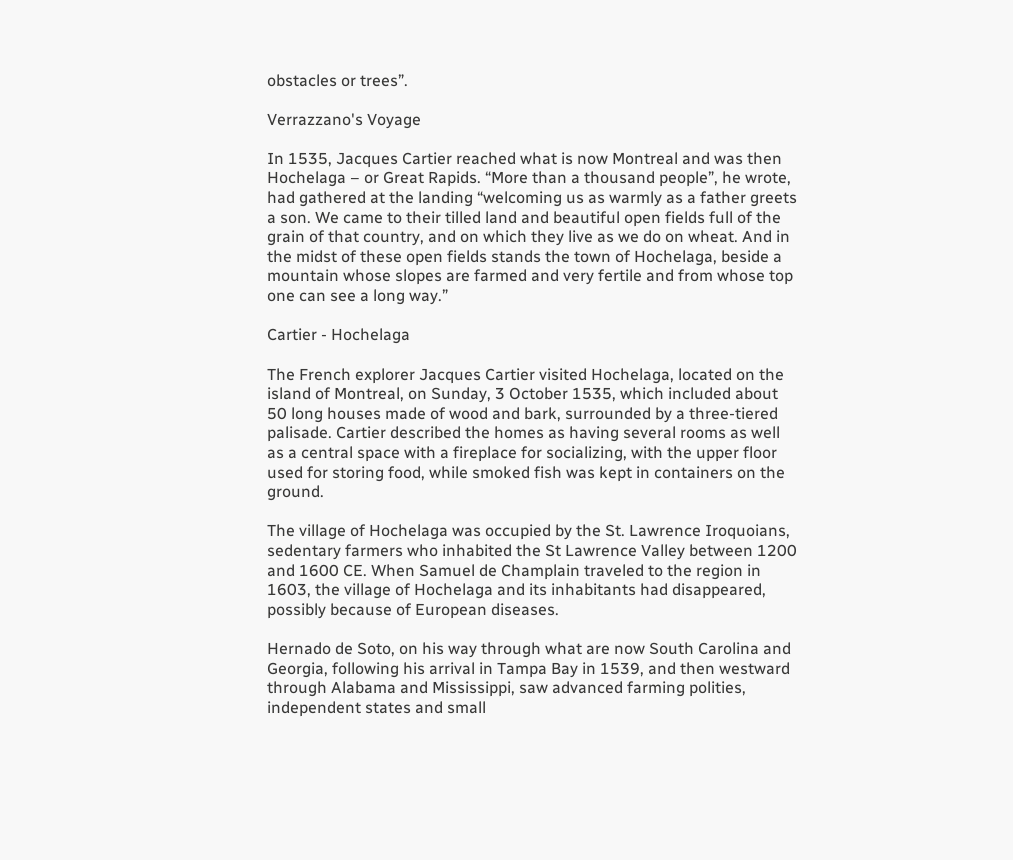obstacles or trees”.

Verrazzano's Voyage

In 1535, Jacques Cartier reached what is now Montreal and was then Hochelaga – or Great Rapids. “More than a thousand people”, he wrote, had gathered at the landing “welcoming us as warmly as a father greets a son. We came to their tilled land and beautiful open fields full of the grain of that country, and on which they live as we do on wheat. And in the midst of these open fields stands the town of Hochelaga, beside a mountain whose slopes are farmed and very fertile and from whose top one can see a long way.”

Cartier - Hochelaga

The French explorer Jacques Cartier visited Hochelaga, located on the island of Montreal, on Sunday, 3 October 1535, which included about 50 long houses made of wood and bark, surrounded by a three-tiered palisade. Cartier described the homes as having several rooms as well as a central space with a fireplace for socializing, with the upper floor used for storing food, while smoked fish was kept in containers on the ground.

The village of Hochelaga was occupied by the St. Lawrence Iroquoians, sedentary farmers who inhabited the St Lawrence Valley between 1200 and 1600 CE. When Samuel de Champlain traveled to the region in 1603, the village of Hochelaga and its inhabitants had disappeared, possibly because of European diseases.

Hernado de Soto, on his way through what are now South Carolina and Georgia, following his arrival in Tampa Bay in 1539, and then westward through Alabama and Mississippi, saw advanced farming polities, independent states and small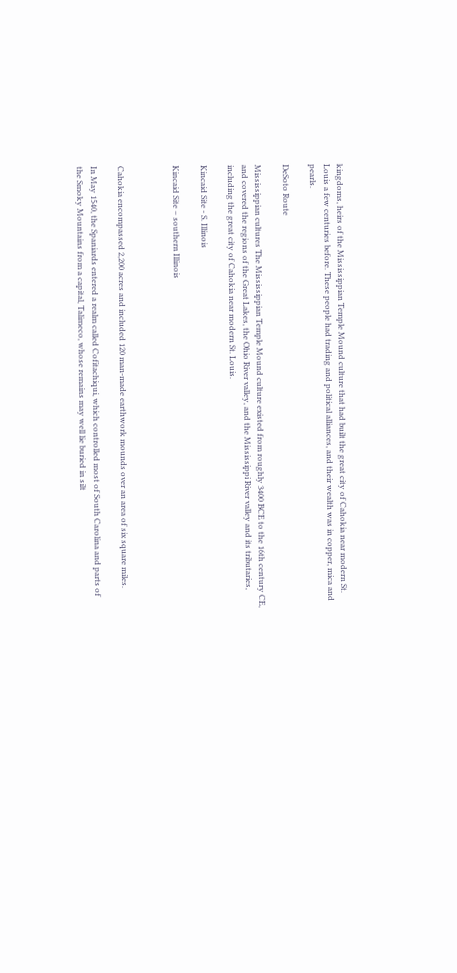kingdoms, heirs of the Mississippian Temple Mound culture that had built the great city of Cahokia near modern St. Louis a few centuries before. These people had trading and political alliances, and their wealth was in copper, mica and pearls.

DeSoto Route

Mississippian cultures The Mississippian Temple Mound culture existed from roughly 3400 BCE to the 16th century CE, and covered the regions of the Great Lakes, the Ohio River valley, and the Mississippi River valley and its tributaries, including the great city of Cahokia near modern St. Louis.

Kincaid Site - S. Illinois

Kincaid Site – southern Illinois



Cahokia encompassed 2,200 acres and included 120 man-made earthwork mounds over an area of six square miles.

In May 1540, the Spaniards entered a realm called Cofitachiqui, which controlled most of South Carolina and parts of the Smoky Mountains from a capital, Talimeco, whose remains may well lie buried in silt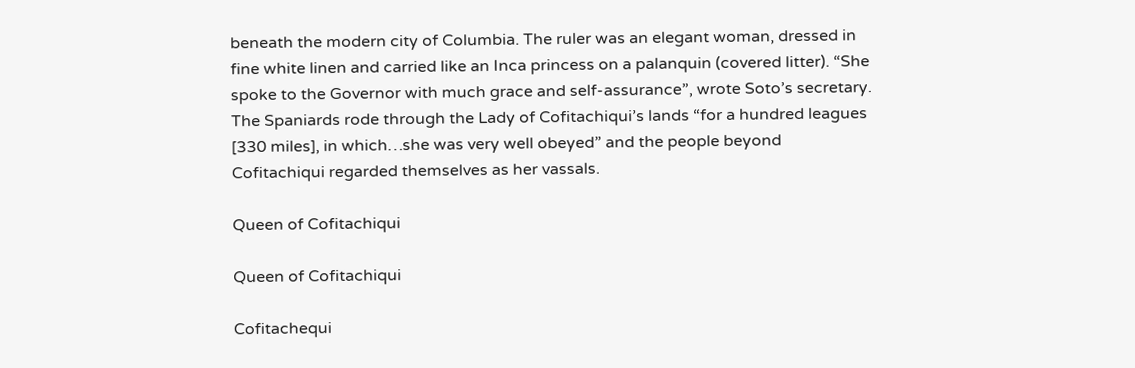beneath the modern city of Columbia. The ruler was an elegant woman, dressed in fine white linen and carried like an Inca princess on a palanquin (covered litter). “She spoke to the Governor with much grace and self-assurance”, wrote Soto’s secretary. The Spaniards rode through the Lady of Cofitachiqui’s lands “for a hundred leagues [330 miles], in which…she was very well obeyed” and the people beyond Cofitachiqui regarded themselves as her vassals.

Queen of Cofitachiqui

Queen of Cofitachiqui

Cofitachequi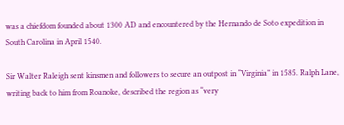was a chiefdom founded about 1300 AD and encountered by the Hernando de Soto expedition in South Carolina in April 1540.

Sir Walter Raleigh sent kinsmen and followers to secure an outpost in “Virginia” in 1585. Ralph Lane, writing back to him from Roanoke, described the region as “very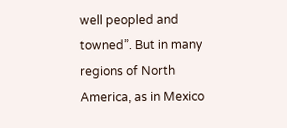well peopled and towned”. But in many regions of North America, as in Mexico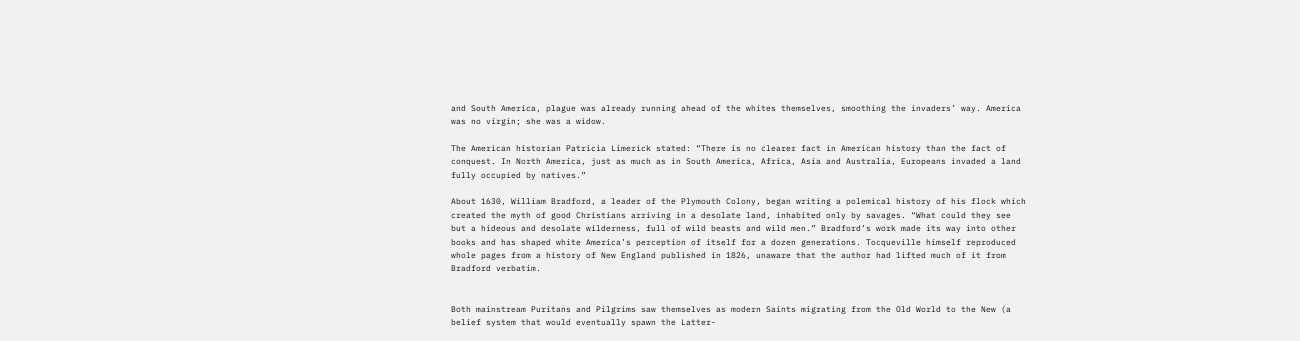and South America, plague was already running ahead of the whites themselves, smoothing the invaders’ way. America was no virgin; she was a widow.

The American historian Patricia Limerick stated: “There is no clearer fact in American history than the fact of conquest. In North America, just as much as in South America, Africa, Asia and Australia, Europeans invaded a land fully occupied by natives.”

About 1630, William Bradford, a leader of the Plymouth Colony, began writing a polemical history of his flock which created the myth of good Christians arriving in a desolate land, inhabited only by savages. “What could they see but a hideous and desolate wilderness, full of wild beasts and wild men.” Bradford’s work made its way into other books and has shaped white America’s perception of itself for a dozen generations. Tocqueville himself reproduced whole pages from a history of New England published in 1826, unaware that the author had lifted much of it from Bradford verbatim.


Both mainstream Puritans and Pilgrims saw themselves as modern Saints migrating from the Old World to the New (a belief system that would eventually spawn the Latter-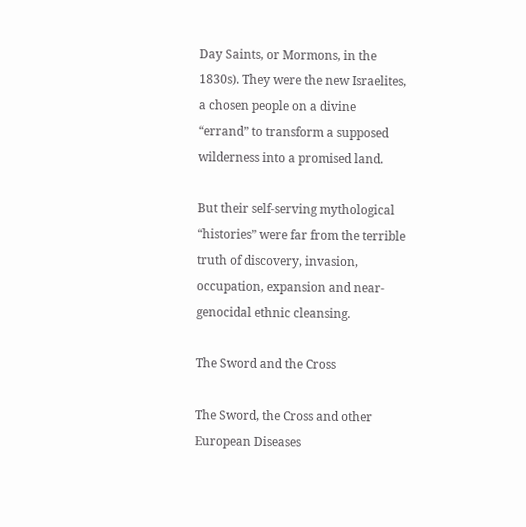Day Saints, or Mormons, in the 1830s). They were the new Israelites, a chosen people on a divine “errand” to transform a supposed wilderness into a promised land.

But their self-serving mythological “histories” were far from the terrible truth of discovery, invasion, occupation, expansion and near-genocidal ethnic cleansing.

The Sword and the Cross

The Sword, the Cross and other European Diseases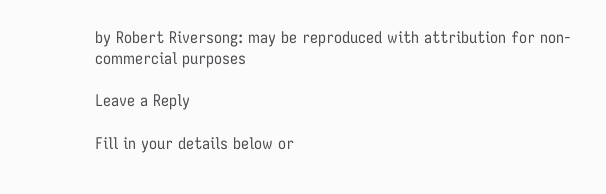by Robert Riversong: may be reproduced with attribution for non-commercial purposes

Leave a Reply

Fill in your details below or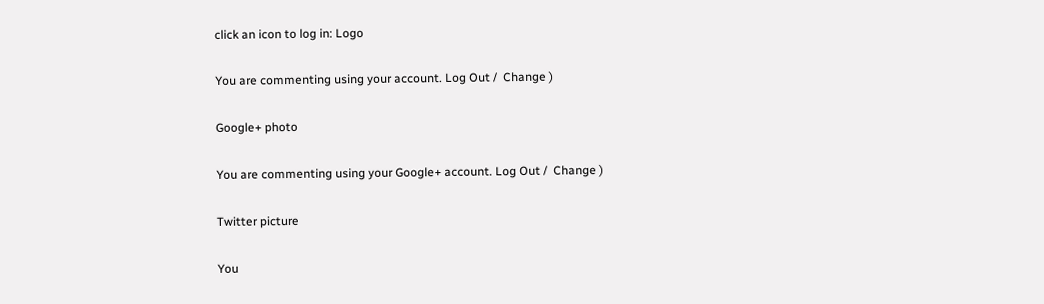click an icon to log in: Logo

You are commenting using your account. Log Out /  Change )

Google+ photo

You are commenting using your Google+ account. Log Out /  Change )

Twitter picture

You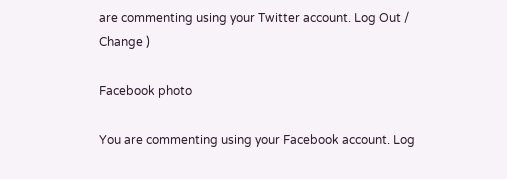are commenting using your Twitter account. Log Out /  Change )

Facebook photo

You are commenting using your Facebook account. Log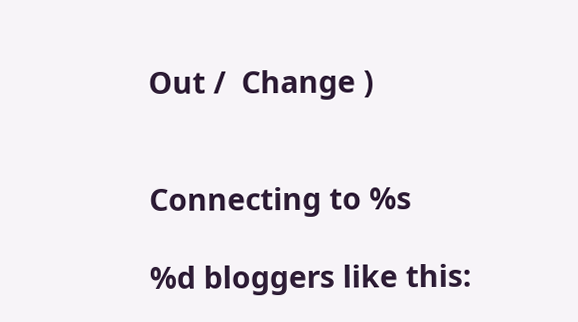Out /  Change )


Connecting to %s

%d bloggers like this: